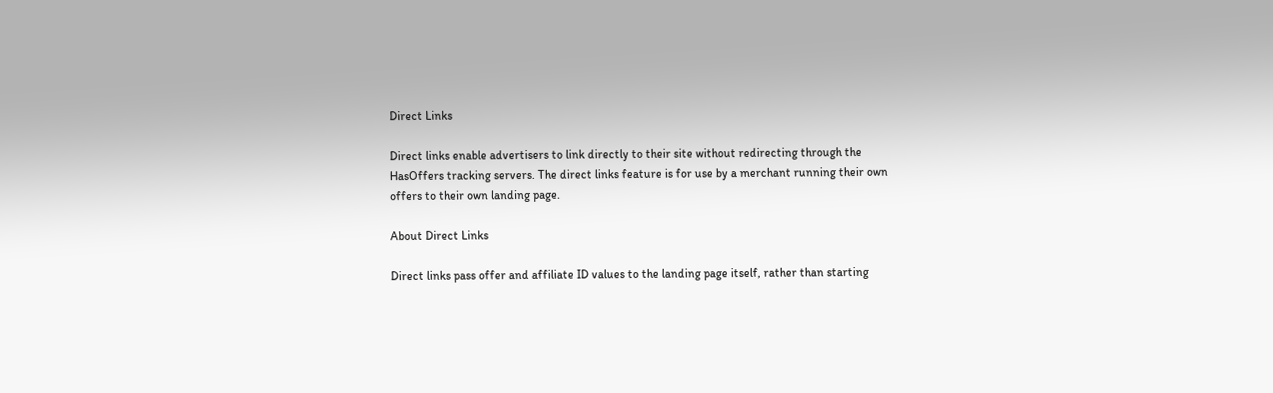Direct Links

Direct links enable advertisers to link directly to their site without redirecting through the HasOffers tracking servers. The direct links feature is for use by a merchant running their own offers to their own landing page.

About Direct Links

Direct links pass offer and affiliate ID values to the landing page itself, rather than starting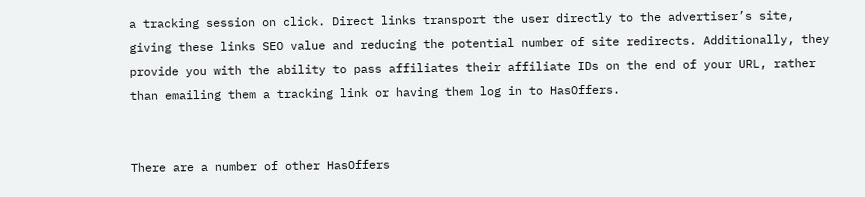a tracking session on click. Direct links transport the user directly to the advertiser’s site, giving these links SEO value and reducing the potential number of site redirects. Additionally, they provide you with the ability to pass affiliates their affiliate IDs on the end of your URL, rather than emailing them a tracking link or having them log in to HasOffers.


There are a number of other HasOffers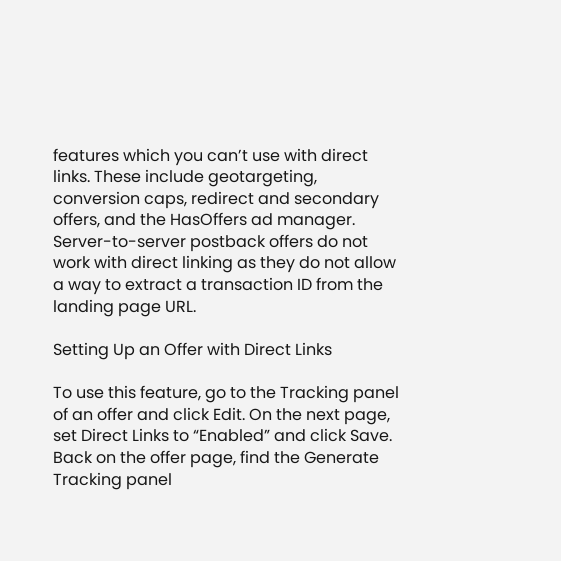features which you can’t use with direct links. These include geotargeting, conversion caps, redirect and secondary offers, and the HasOffers ad manager. Server-to-server postback offers do not work with direct linking as they do not allow a way to extract a transaction ID from the landing page URL.

Setting Up an Offer with Direct Links

To use this feature, go to the Tracking panel of an offer and click Edit. On the next page, set Direct Links to “Enabled” and click Save. Back on the offer page, find the Generate Tracking panel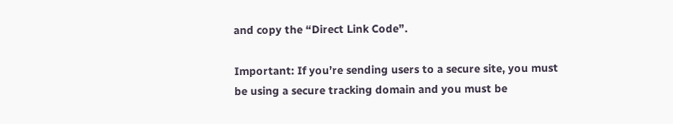and copy the “Direct Link Code”.

Important: If you’re sending users to a secure site, you must be using a secure tracking domain and you must be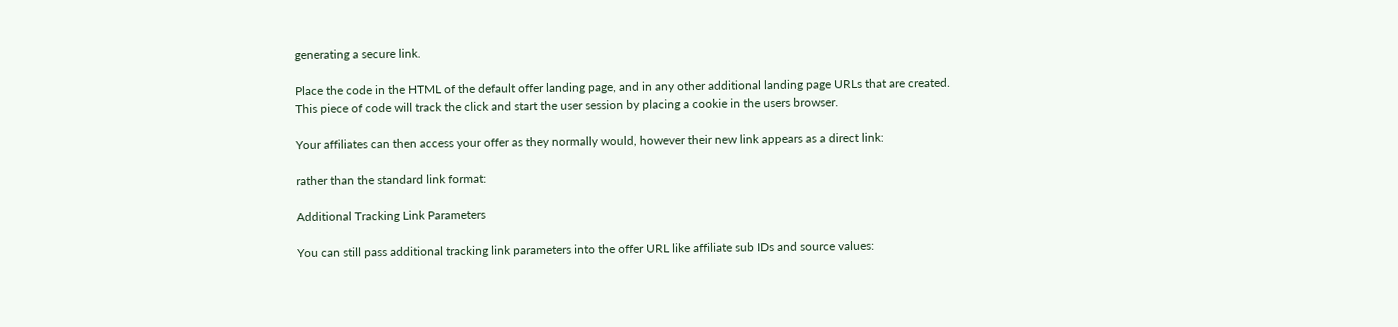generating a secure link.

Place the code in the HTML of the default offer landing page, and in any other additional landing page URLs that are created. This piece of code will track the click and start the user session by placing a cookie in the users browser.

Your affiliates can then access your offer as they normally would, however their new link appears as a direct link:

rather than the standard link format:

Additional Tracking Link Parameters

You can still pass additional tracking link parameters into the offer URL like affiliate sub IDs and source values: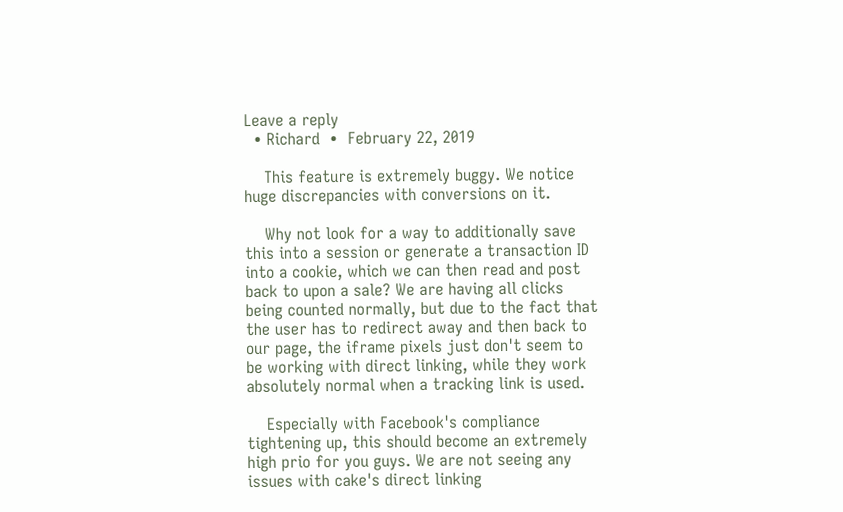Leave a reply
  • Richard  •  February 22, 2019

    This feature is extremely buggy. We notice huge discrepancies with conversions on it.

    Why not look for a way to additionally save this into a session or generate a transaction ID into a cookie, which we can then read and post back to upon a sale? We are having all clicks being counted normally, but due to the fact that the user has to redirect away and then back to our page, the iframe pixels just don't seem to be working with direct linking, while they work absolutely normal when a tracking link is used.

    Especially with Facebook's compliance tightening up, this should become an extremely high prio for you guys. We are not seeing any issues with cake's direct linking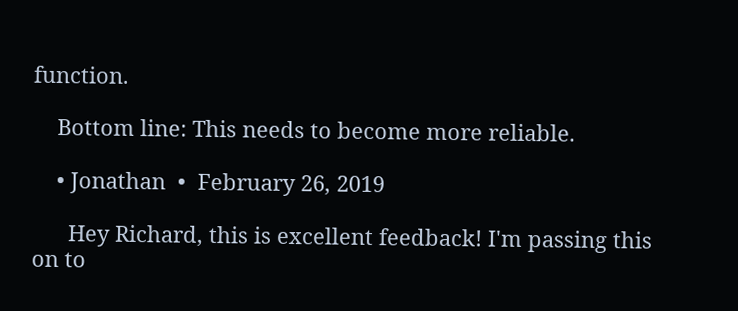function.

    Bottom line: This needs to become more reliable.

    • Jonathan  •  February 26, 2019

      Hey Richard, this is excellent feedback! I'm passing this on to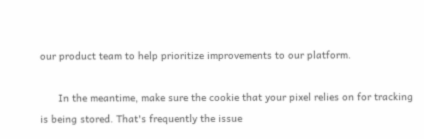our product team to help prioritize improvements to our platform.

      In the meantime, make sure the cookie that your pixel relies on for tracking is being stored. That's frequently the issue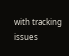with tracking issues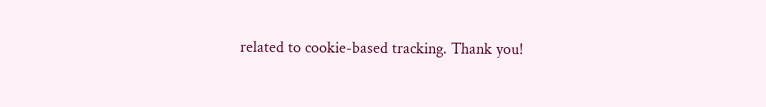related to cookie-based tracking. Thank you!